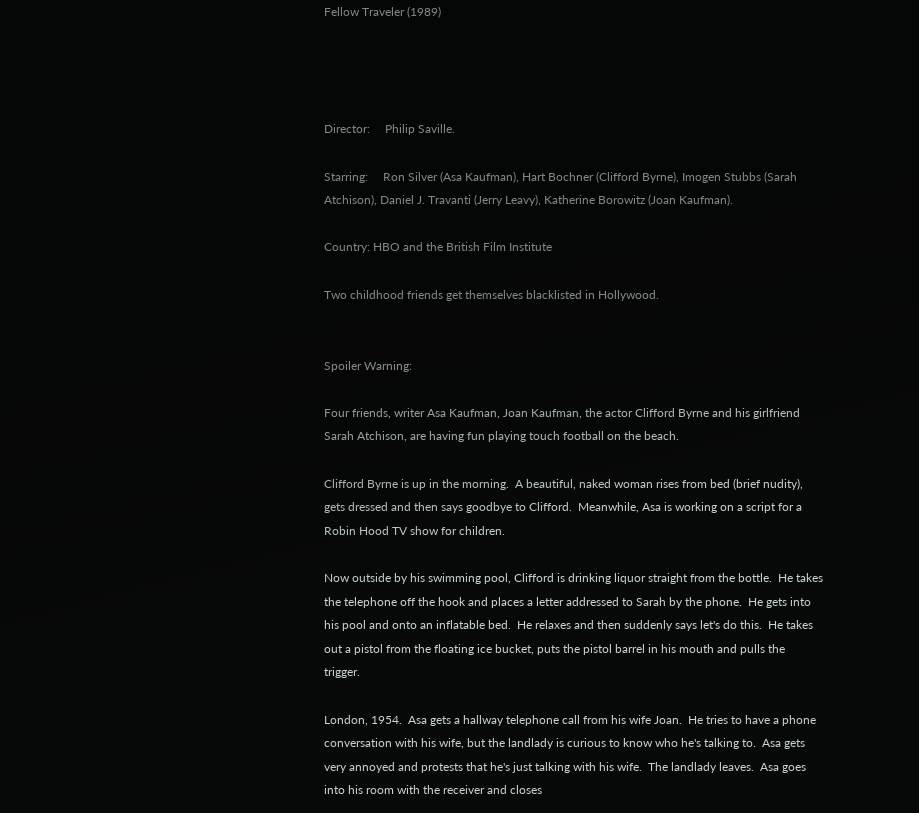Fellow Traveler (1989)




Director:     Philip Saville.

Starring:     Ron Silver (Asa Kaufman), Hart Bochner (Clifford Byrne), Imogen Stubbs (Sarah Atchison), Daniel J. Travanti (Jerry Leavy), Katherine Borowitz (Joan Kaufman).

Country: HBO and the British Film Institute

Two childhood friends get themselves blacklisted in Hollywood.


Spoiler Warning:

Four friends, writer Asa Kaufman, Joan Kaufman, the actor Clifford Byrne and his girlfriend Sarah Atchison, are having fun playing touch football on the beach.

Clifford Byrne is up in the morning.  A beautiful, naked woman rises from bed (brief nudity), gets dressed and then says goodbye to Clifford.  Meanwhile, Asa is working on a script for a Robin Hood TV show for children.

Now outside by his swimming pool, Clifford is drinking liquor straight from the bottle.  He takes the telephone off the hook and places a letter addressed to Sarah by the phone.  He gets into his pool and onto an inflatable bed.  He relaxes and then suddenly says let's do this.  He takes out a pistol from the floating ice bucket, puts the pistol barrel in his mouth and pulls the trigger.

London, 1954.  Asa gets a hallway telephone call from his wife Joan.  He tries to have a phone conversation with his wife, but the landlady is curious to know who he's talking to.  Asa gets very annoyed and protests that he's just talking with his wife.  The landlady leaves.  Asa goes into his room with the receiver and closes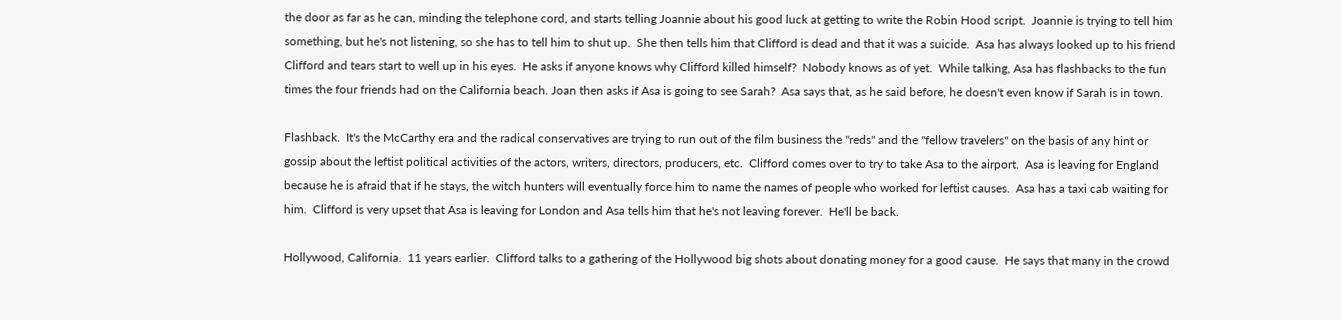the door as far as he can, minding the telephone cord, and starts telling Joannie about his good luck at getting to write the Robin Hood script.  Joannie is trying to tell him something, but he's not listening, so she has to tell him to shut up.  She then tells him that Clifford is dead and that it was a suicide.  Asa has always looked up to his friend Clifford and tears start to well up in his eyes.  He asks if anyone knows why Clifford killed himself?  Nobody knows as of yet.  While talking, Asa has flashbacks to the fun times the four friends had on the California beach. Joan then asks if Asa is going to see Sarah?  Asa says that, as he said before, he doesn't even know if Sarah is in town.

Flashback.  It's the McCarthy era and the radical conservatives are trying to run out of the film business the "reds" and the "fellow travelers" on the basis of any hint or gossip about the leftist political activities of the actors, writers, directors, producers, etc.  Clifford comes over to try to take Asa to the airport.  Asa is leaving for England because he is afraid that if he stays, the witch hunters will eventually force him to name the names of people who worked for leftist causes.  Asa has a taxi cab waiting for him.  Clifford is very upset that Asa is leaving for London and Asa tells him that he's not leaving forever.  He'll be back.

Hollywood, California.  11 years earlier.  Clifford talks to a gathering of the Hollywood big shots about donating money for a good cause.  He says that many in the crowd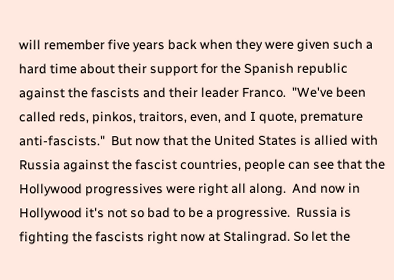will remember five years back when they were given such a hard time about their support for the Spanish republic against the fascists and their leader Franco.  "We've been called reds, pinkos, traitors, even, and I quote, premature anti-fascists."  But now that the United States is allied with Russia against the fascist countries, people can see that the Hollywood progressives were right all along.  And now in Hollywood it's not so bad to be a progressive.  Russia is fighting the fascists right now at Stalingrad. So let the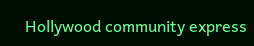Hollywood community express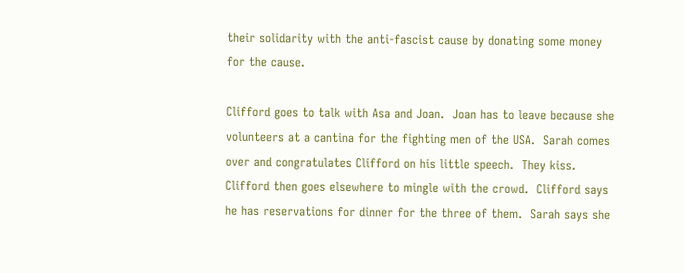their solidarity with the anti-fascist cause by donating some money for the cause.

Clifford goes to talk with Asa and Joan.  Joan has to leave because she volunteers at a cantina for the fighting men of the USA.  Sarah comes over and congratulates Clifford on his little speech.  They kiss.  Clifford then goes elsewhere to mingle with the crowd.  Clifford says he has reservations for dinner for the three of them.  Sarah says she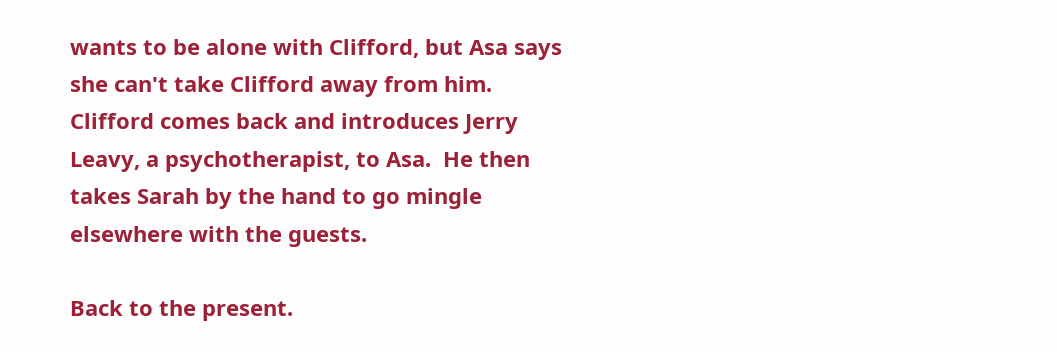wants to be alone with Clifford, but Asa says she can't take Clifford away from him.  Clifford comes back and introduces Jerry Leavy, a psychotherapist, to Asa.  He then takes Sarah by the hand to go mingle elsewhere with the guests.

Back to the present.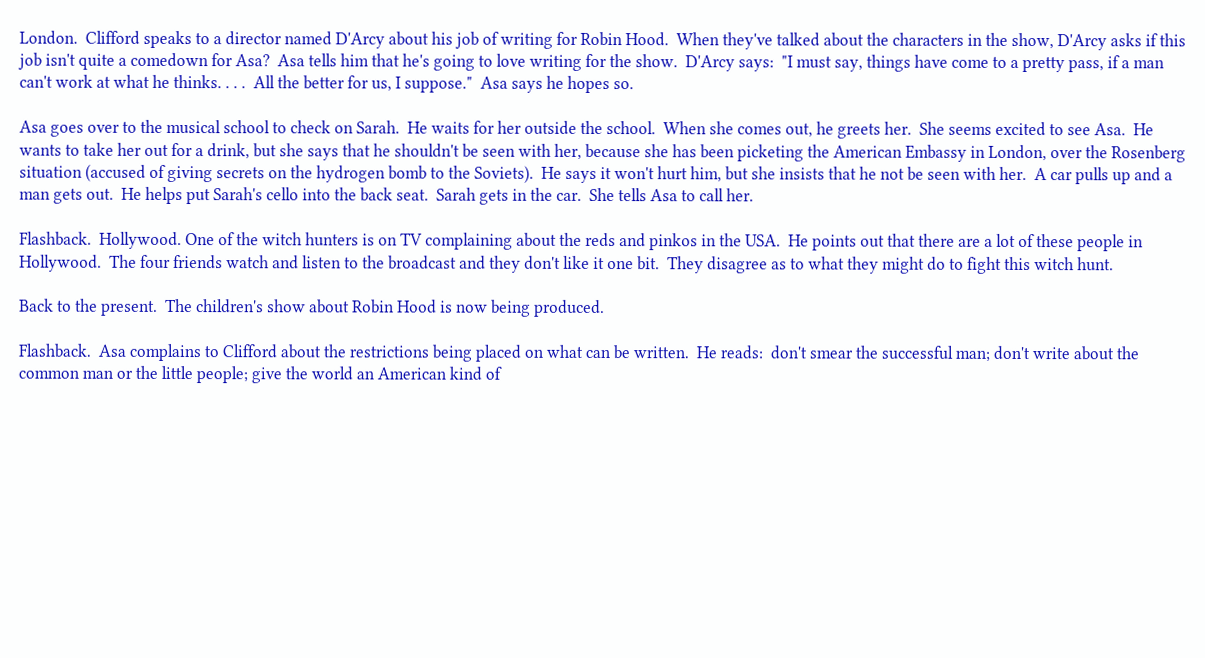London.  Clifford speaks to a director named D'Arcy about his job of writing for Robin Hood.  When they've talked about the characters in the show, D'Arcy asks if this job isn't quite a comedown for Asa?  Asa tells him that he's going to love writing for the show.  D'Arcy says:  "I must say, things have come to a pretty pass, if a man can't work at what he thinks. . . .  All the better for us, I suppose."  Asa says he hopes so.

Asa goes over to the musical school to check on Sarah.  He waits for her outside the school.  When she comes out, he greets her.  She seems excited to see Asa.  He wants to take her out for a drink, but she says that he shouldn't be seen with her, because she has been picketing the American Embassy in London, over the Rosenberg situation (accused of giving secrets on the hydrogen bomb to the Soviets).  He says it won't hurt him, but she insists that he not be seen with her.  A car pulls up and a man gets out.  He helps put Sarah's cello into the back seat.  Sarah gets in the car.  She tells Asa to call her.

Flashback.  Hollywood. One of the witch hunters is on TV complaining about the reds and pinkos in the USA.  He points out that there are a lot of these people in Hollywood.  The four friends watch and listen to the broadcast and they don't like it one bit.  They disagree as to what they might do to fight this witch hunt.

Back to the present.  The children's show about Robin Hood is now being produced.

Flashback.  Asa complains to Clifford about the restrictions being placed on what can be written.  He reads:  don't smear the successful man; don't write about the common man or the little people; give the world an American kind of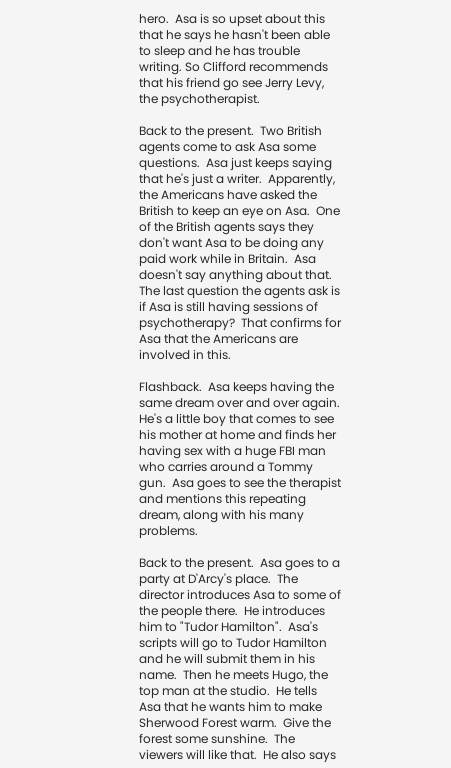hero.  Asa is so upset about this that he says he hasn't been able to sleep and he has trouble writing. So Clifford recommends that his friend go see Jerry Levy, the psychotherapist.

Back to the present.  Two British agents come to ask Asa some questions.  Asa just keeps saying that he's just a writer.  Apparently, the Americans have asked the British to keep an eye on Asa.  One of the British agents says they don't want Asa to be doing any paid work while in Britain.  Asa doesn't say anything about that.  The last question the agents ask is if Asa is still having sessions of psychotherapy?  That confirms for Asa that the Americans are involved in this.

Flashback.  Asa keeps having the same dream over and over again.  He's a little boy that comes to see his mother at home and finds her having sex with a huge FBI man who carries around a Tommy gun.  Asa goes to see the therapist and mentions this repeating dream, along with his many problems.

Back to the present.  Asa goes to a party at D'Arcy's place.  The director introduces Asa to some of the people there.  He introduces him to "Tudor Hamilton".  Asa's scripts will go to Tudor Hamilton and he will submit them in his name.  Then he meets Hugo, the top man at the studio.  He tells Asa that he wants him to make Sherwood Forest warm.  Give the forest some sunshine.  The viewers will like that.  He also says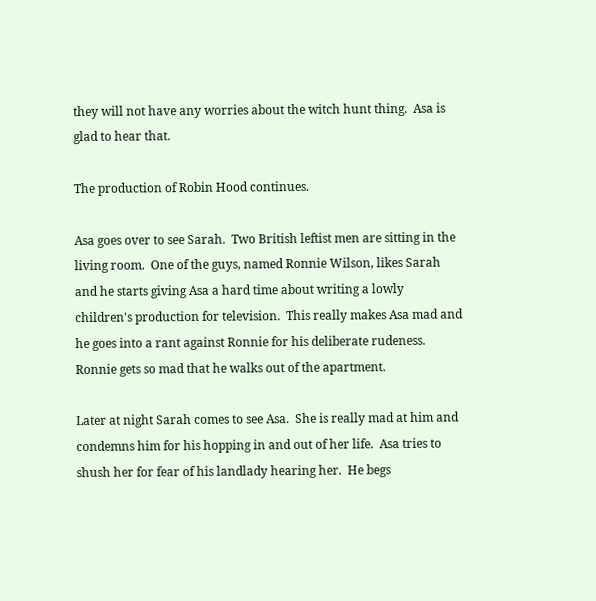they will not have any worries about the witch hunt thing.  Asa is glad to hear that.

The production of Robin Hood continues.

Asa goes over to see Sarah.  Two British leftist men are sitting in the living room.  One of the guys, named Ronnie Wilson, likes Sarah and he starts giving Asa a hard time about writing a lowly children's production for television.  This really makes Asa mad and he goes into a rant against Ronnie for his deliberate rudeness.  Ronnie gets so mad that he walks out of the apartment.

Later at night Sarah comes to see Asa.  She is really mad at him and condemns him for his hopping in and out of her life.  Asa tries to shush her for fear of his landlady hearing her.  He begs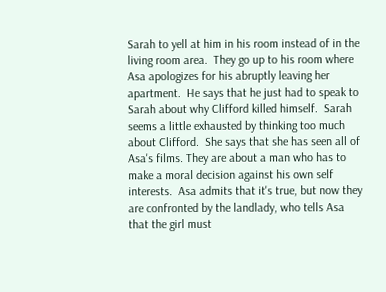Sarah to yell at him in his room instead of in the living room area.  They go up to his room where Asa apologizes for his abruptly leaving her apartment.  He says that he just had to speak to Sarah about why Clifford killed himself.  Sarah seems a little exhausted by thinking too much about Clifford.  She says that she has seen all of Asa's films. They are about a man who has to make a moral decision against his own self interests.  Asa admits that it's true, but now they are confronted by the landlady, who tells Asa that the girl must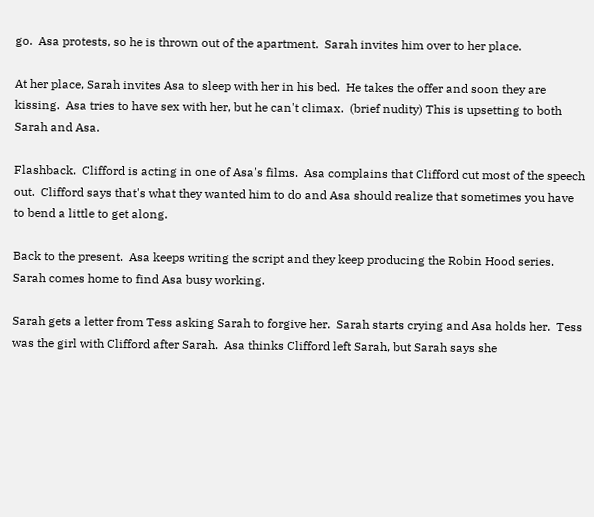go.  Asa protests, so he is thrown out of the apartment.  Sarah invites him over to her place.

At her place, Sarah invites Asa to sleep with her in his bed.  He takes the offer and soon they are kissing.  Asa tries to have sex with her, but he can't climax.  (brief nudity) This is upsetting to both Sarah and Asa.

Flashback.  Clifford is acting in one of Asa's films.  Asa complains that Clifford cut most of the speech out.  Clifford says that's what they wanted him to do and Asa should realize that sometimes you have to bend a little to get along.

Back to the present.  Asa keeps writing the script and they keep producing the Robin Hood series.  Sarah comes home to find Asa busy working.

Sarah gets a letter from Tess asking Sarah to forgive her.  Sarah starts crying and Asa holds her.  Tess was the girl with Clifford after Sarah.  Asa thinks Clifford left Sarah, but Sarah says she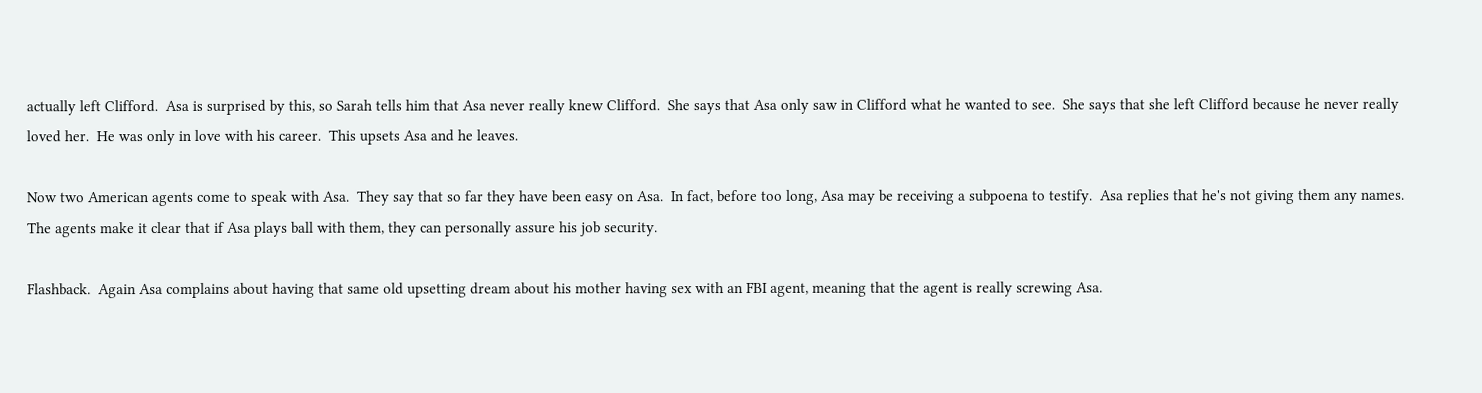actually left Clifford.  Asa is surprised by this, so Sarah tells him that Asa never really knew Clifford.  She says that Asa only saw in Clifford what he wanted to see.  She says that she left Clifford because he never really loved her.  He was only in love with his career.  This upsets Asa and he leaves.

Now two American agents come to speak with Asa.  They say that so far they have been easy on Asa.  In fact, before too long, Asa may be receiving a subpoena to testify.  Asa replies that he's not giving them any names.  The agents make it clear that if Asa plays ball with them, they can personally assure his job security.

Flashback.  Again Asa complains about having that same old upsetting dream about his mother having sex with an FBI agent, meaning that the agent is really screwing Asa.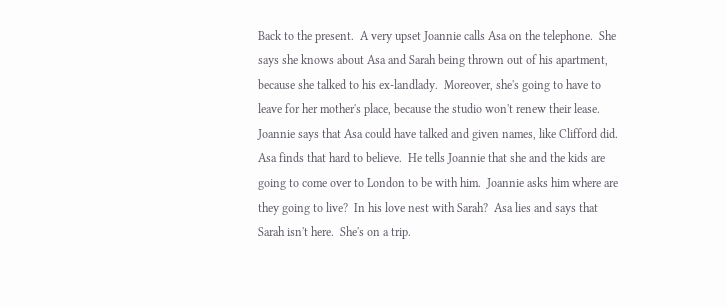Back to the present.  A very upset Joannie calls Asa on the telephone.  She says she knows about Asa and Sarah being thrown out of his apartment, because she talked to his ex-landlady.  Moreover, she's going to have to leave for her mother's place, because the studio won't renew their lease.  Joannie says that Asa could have talked and given names, like Clifford did.  Asa finds that hard to believe.  He tells Joannie that she and the kids are going to come over to London to be with him.  Joannie asks him where are they going to live?  In his love nest with Sarah?  Asa lies and says that Sarah isn't here.  She's on a trip.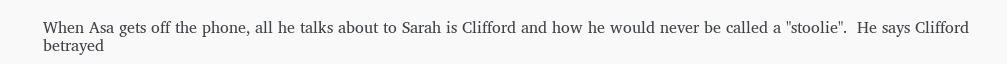When Asa gets off the phone, all he talks about to Sarah is Clifford and how he would never be called a "stoolie".  He says Clifford betrayed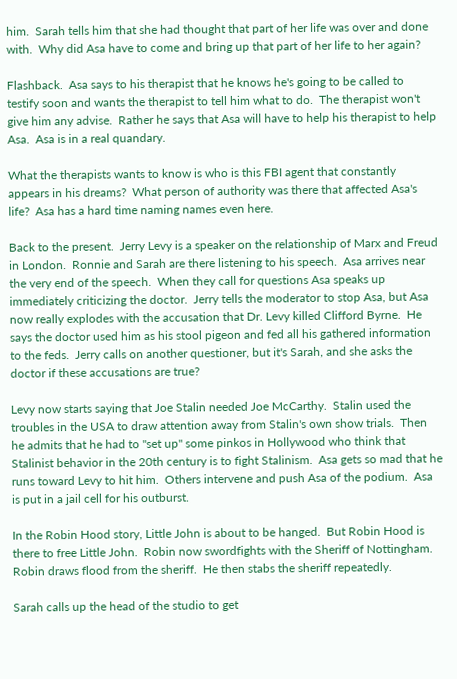him.  Sarah tells him that she had thought that part of her life was over and done with.  Why did Asa have to come and bring up that part of her life to her again?

Flashback.  Asa says to his therapist that he knows he's going to be called to testify soon and wants the therapist to tell him what to do.  The therapist won't give him any advise.  Rather he says that Asa will have to help his therapist to help Asa.  Asa is in a real quandary.

What the therapists wants to know is who is this FBI agent that constantly appears in his dreams?  What person of authority was there that affected Asa's life?  Asa has a hard time naming names even here.

Back to the present.  Jerry Levy is a speaker on the relationship of Marx and Freud in London.  Ronnie and Sarah are there listening to his speech.  Asa arrives near the very end of the speech.  When they call for questions Asa speaks up immediately criticizing the doctor.  Jerry tells the moderator to stop Asa, but Asa now really explodes with the accusation that Dr. Levy killed Clifford Byrne.  He says the doctor used him as his stool pigeon and fed all his gathered information to the feds.  Jerry calls on another questioner, but it's Sarah, and she asks the doctor if these accusations are true?

Levy now starts saying that Joe Stalin needed Joe McCarthy.  Stalin used the troubles in the USA to draw attention away from Stalin's own show trials.  Then he admits that he had to "set up" some pinkos in Hollywood who think that Stalinist behavior in the 20th century is to fight Stalinism.  Asa gets so mad that he runs toward Levy to hit him.  Others intervene and push Asa of the podium.  Asa is put in a jail cell for his outburst.

In the Robin Hood story, Little John is about to be hanged.  But Robin Hood is there to free Little John.  Robin now swordfights with the Sheriff of Nottingham.  Robin draws flood from the sheriff.  He then stabs the sheriff repeatedly.

Sarah calls up the head of the studio to get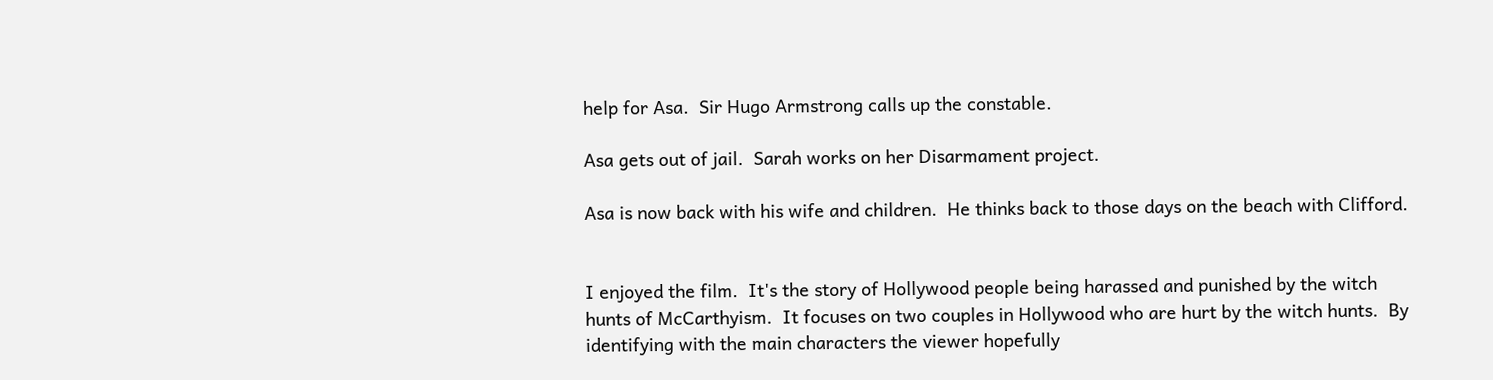help for Asa.  Sir Hugo Armstrong calls up the constable.

Asa gets out of jail.  Sarah works on her Disarmament project.

Asa is now back with his wife and children.  He thinks back to those days on the beach with Clifford.


I enjoyed the film.  It's the story of Hollywood people being harassed and punished by the witch hunts of McCarthyism.  It focuses on two couples in Hollywood who are hurt by the witch hunts.  By identifying with the main characters the viewer hopefully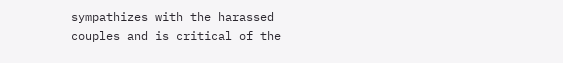sympathizes with the harassed couples and is critical of the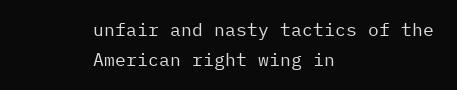unfair and nasty tactics of the American right wing in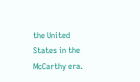the United States in the McCarthy era.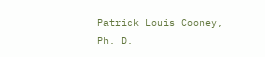Patrick Louis Cooney, Ph. D.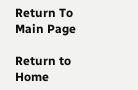Return To Main Page

Return to Home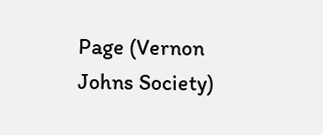Page (Vernon Johns Society)